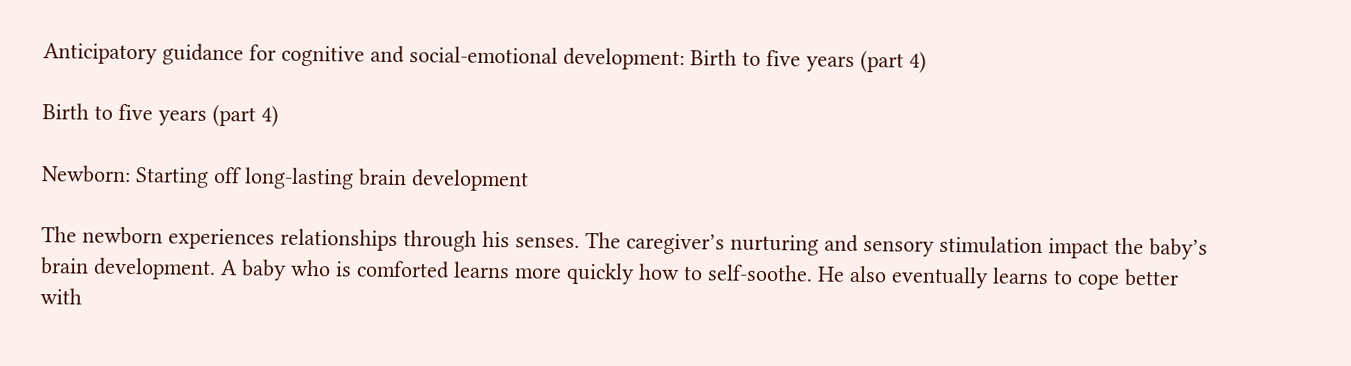Anticipatory guidance for cognitive and social-emotional development: Birth to five years (part 4)

Birth to five years (part 4)

Newborn: Starting off long-lasting brain development

The newborn experiences relationships through his senses. The caregiver’s nurturing and sensory stimulation impact the baby’s brain development. A baby who is comforted learns more quickly how to self-soothe. He also eventually learns to cope better with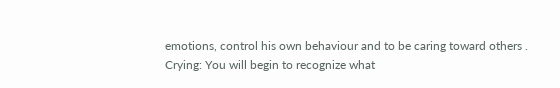emotions, control his own behaviour and to be caring toward others . Crying: You will begin to recognize what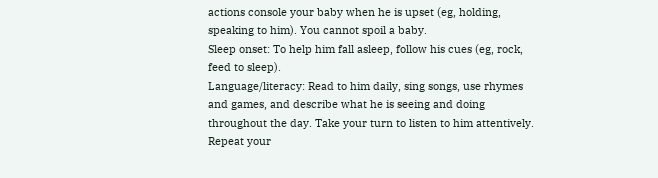actions console your baby when he is upset (eg, holding, speaking to him). You cannot spoil a baby.
Sleep onset: To help him fall asleep, follow his cues (eg, rock, feed to sleep).
Language/literacy: Read to him daily, sing songs, use rhymes and games, and describe what he is seeing and doing throughout the day. Take your turn to listen to him attentively. Repeat your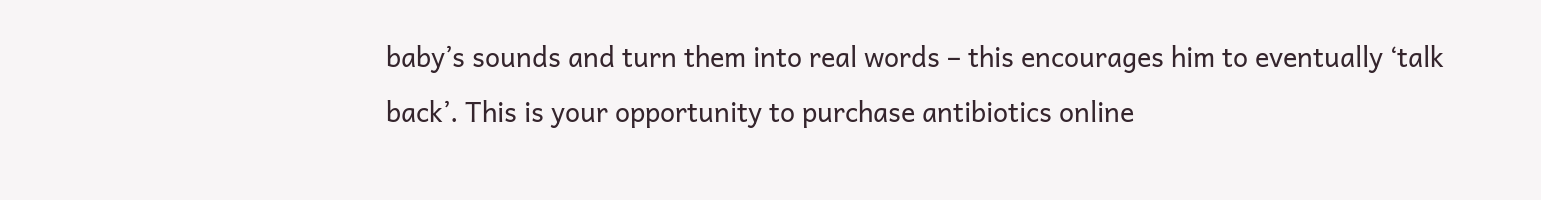baby’s sounds and turn them into real words – this encourages him to eventually ‘talk back’. This is your opportunity to purchase antibiotics online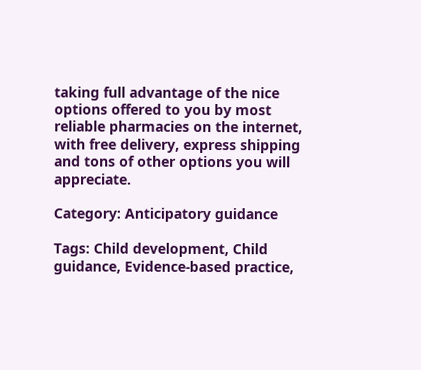taking full advantage of the nice options offered to you by most reliable pharmacies on the internet, with free delivery, express shipping and tons of other options you will appreciate.

Category: Anticipatory guidance

Tags: Child development, Child guidance, Evidence-based practice,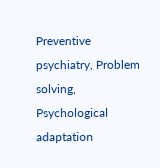Preventive psychiatry, Problem solving, Psychological adaptation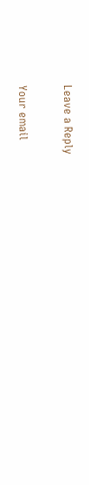Leave a Reply

Your email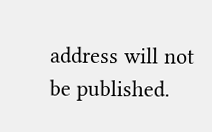address will not be published.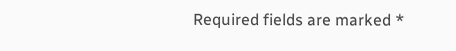Required fields are marked *